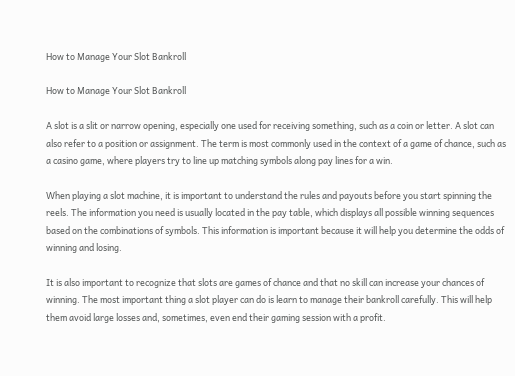How to Manage Your Slot Bankroll

How to Manage Your Slot Bankroll

A slot is a slit or narrow opening, especially one used for receiving something, such as a coin or letter. A slot can also refer to a position or assignment. The term is most commonly used in the context of a game of chance, such as a casino game, where players try to line up matching symbols along pay lines for a win.

When playing a slot machine, it is important to understand the rules and payouts before you start spinning the reels. The information you need is usually located in the pay table, which displays all possible winning sequences based on the combinations of symbols. This information is important because it will help you determine the odds of winning and losing.

It is also important to recognize that slots are games of chance and that no skill can increase your chances of winning. The most important thing a slot player can do is learn to manage their bankroll carefully. This will help them avoid large losses and, sometimes, even end their gaming session with a profit.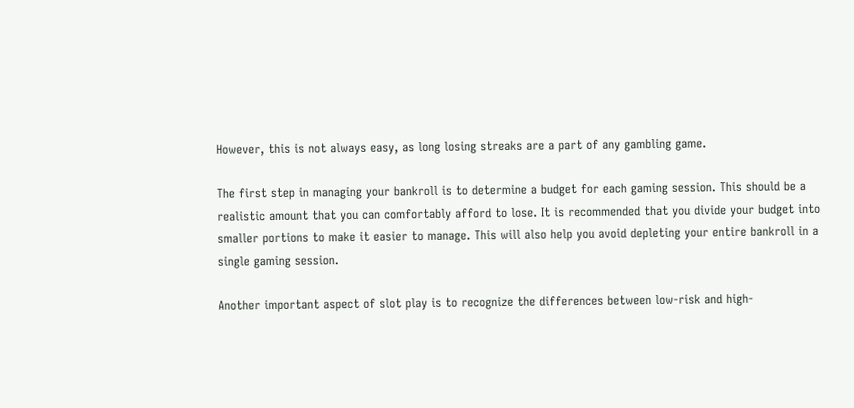However, this is not always easy, as long losing streaks are a part of any gambling game.

The first step in managing your bankroll is to determine a budget for each gaming session. This should be a realistic amount that you can comfortably afford to lose. It is recommended that you divide your budget into smaller portions to make it easier to manage. This will also help you avoid depleting your entire bankroll in a single gaming session.

Another important aspect of slot play is to recognize the differences between low-risk and high-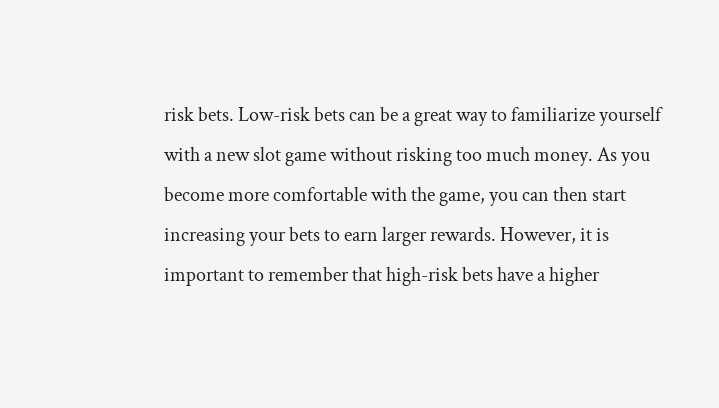risk bets. Low-risk bets can be a great way to familiarize yourself with a new slot game without risking too much money. As you become more comfortable with the game, you can then start increasing your bets to earn larger rewards. However, it is important to remember that high-risk bets have a higher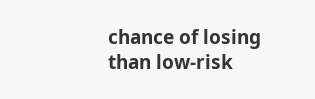chance of losing than low-risk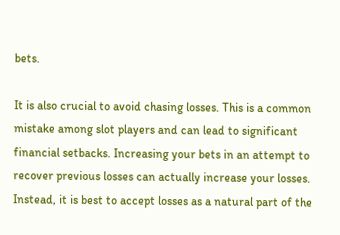bets.

It is also crucial to avoid chasing losses. This is a common mistake among slot players and can lead to significant financial setbacks. Increasing your bets in an attempt to recover previous losses can actually increase your losses. Instead, it is best to accept losses as a natural part of the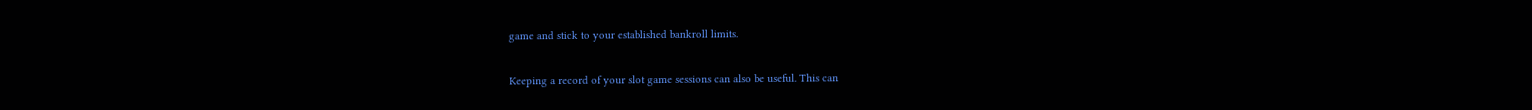game and stick to your established bankroll limits.

Keeping a record of your slot game sessions can also be useful. This can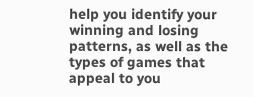help you identify your winning and losing patterns, as well as the types of games that appeal to you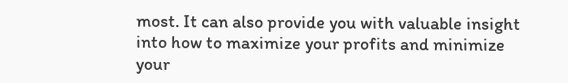most. It can also provide you with valuable insight into how to maximize your profits and minimize your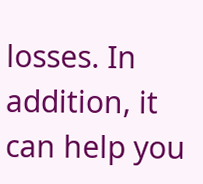losses. In addition, it can help you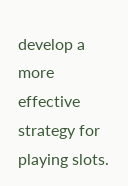develop a more effective strategy for playing slots.